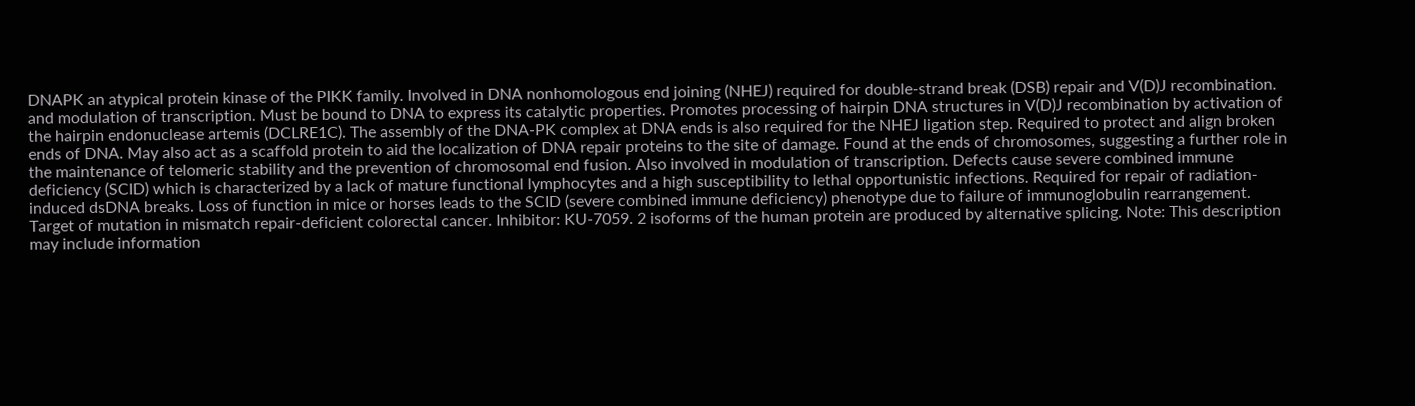DNAPK an atypical protein kinase of the PIKK family. Involved in DNA nonhomologous end joining (NHEJ) required for double-strand break (DSB) repair and V(D)J recombination. and modulation of transcription. Must be bound to DNA to express its catalytic properties. Promotes processing of hairpin DNA structures in V(D)J recombination by activation of the hairpin endonuclease artemis (DCLRE1C). The assembly of the DNA-PK complex at DNA ends is also required for the NHEJ ligation step. Required to protect and align broken ends of DNA. May also act as a scaffold protein to aid the localization of DNA repair proteins to the site of damage. Found at the ends of chromosomes, suggesting a further role in the maintenance of telomeric stability and the prevention of chromosomal end fusion. Also involved in modulation of transcription. Defects cause severe combined immune deficiency (SCID) which is characterized by a lack of mature functional lymphocytes and a high susceptibility to lethal opportunistic infections. Required for repair of radiation-induced dsDNA breaks. Loss of function in mice or horses leads to the SCID (severe combined immune deficiency) phenotype due to failure of immunoglobulin rearrangement. Target of mutation in mismatch repair-deficient colorectal cancer. Inhibitor: KU-7059. 2 isoforms of the human protein are produced by alternative splicing. Note: This description may include information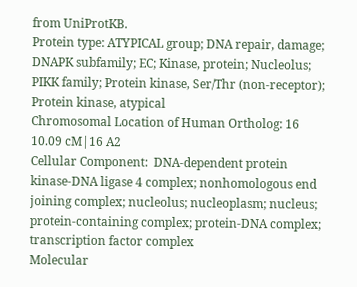from UniProtKB.
Protein type: ATYPICAL group; DNA repair, damage; DNAPK subfamily; EC; Kinase, protein; Nucleolus; PIKK family; Protein kinase, Ser/Thr (non-receptor); Protein kinase, atypical
Chromosomal Location of Human Ortholog: 16 10.09 cM|16 A2
Cellular Component:  DNA-dependent protein kinase-DNA ligase 4 complex; nonhomologous end joining complex; nucleolus; nucleoplasm; nucleus; protein-containing complex; protein-DNA complex; transcription factor complex
Molecular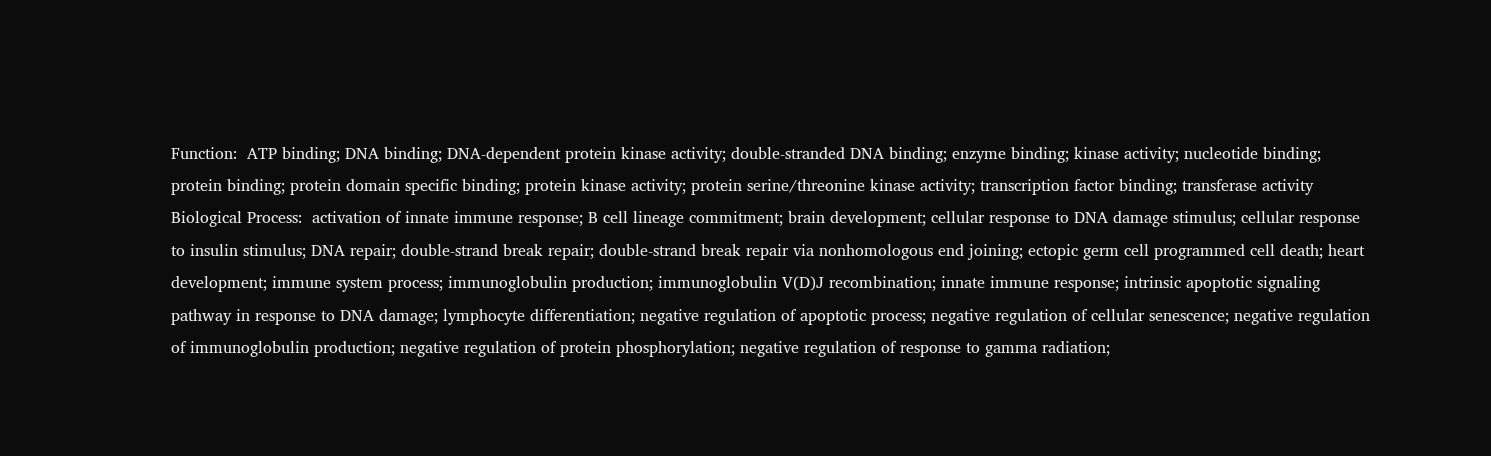Function:  ATP binding; DNA binding; DNA-dependent protein kinase activity; double-stranded DNA binding; enzyme binding; kinase activity; nucleotide binding; protein binding; protein domain specific binding; protein kinase activity; protein serine/threonine kinase activity; transcription factor binding; transferase activity
Biological Process:  activation of innate immune response; B cell lineage commitment; brain development; cellular response to DNA damage stimulus; cellular response to insulin stimulus; DNA repair; double-strand break repair; double-strand break repair via nonhomologous end joining; ectopic germ cell programmed cell death; heart development; immune system process; immunoglobulin production; immunoglobulin V(D)J recombination; innate immune response; intrinsic apoptotic signaling pathway in response to DNA damage; lymphocyte differentiation; negative regulation of apoptotic process; negative regulation of cellular senescence; negative regulation of immunoglobulin production; negative regulation of protein phosphorylation; negative regulation of response to gamma radiation;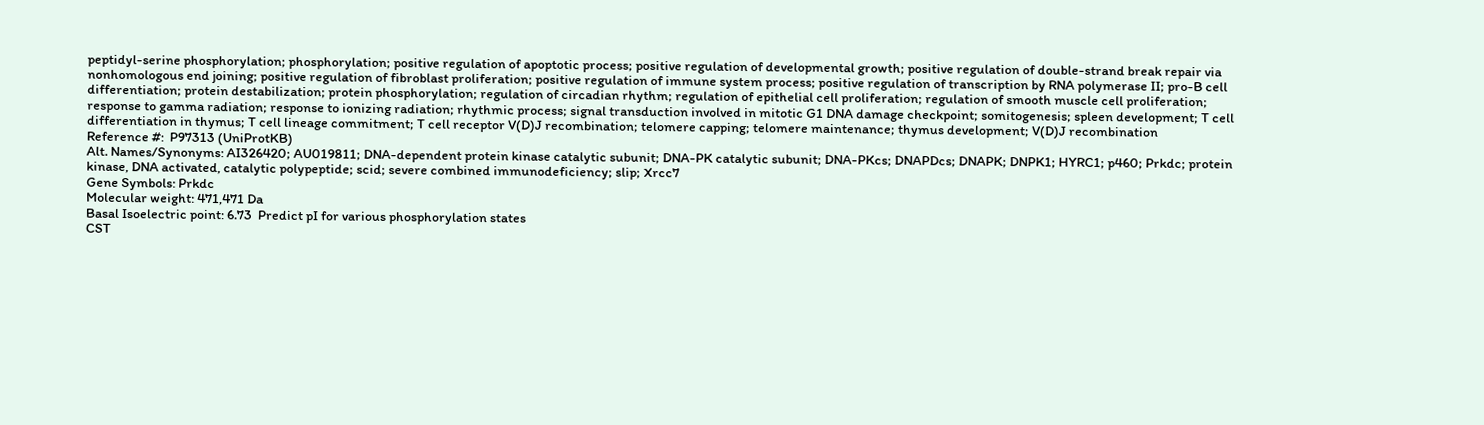peptidyl-serine phosphorylation; phosphorylation; positive regulation of apoptotic process; positive regulation of developmental growth; positive regulation of double-strand break repair via nonhomologous end joining; positive regulation of fibroblast proliferation; positive regulation of immune system process; positive regulation of transcription by RNA polymerase II; pro-B cell differentiation; protein destabilization; protein phosphorylation; regulation of circadian rhythm; regulation of epithelial cell proliferation; regulation of smooth muscle cell proliferation; response to gamma radiation; response to ionizing radiation; rhythmic process; signal transduction involved in mitotic G1 DNA damage checkpoint; somitogenesis; spleen development; T cell differentiation in thymus; T cell lineage commitment; T cell receptor V(D)J recombination; telomere capping; telomere maintenance; thymus development; V(D)J recombination
Reference #:  P97313 (UniProtKB)
Alt. Names/Synonyms: AI326420; AU019811; DNA-dependent protein kinase catalytic subunit; DNA-PK catalytic subunit; DNA-PKcs; DNAPDcs; DNAPK; DNPK1; HYRC1; p460; Prkdc; protein kinase, DNA activated, catalytic polypeptide; scid; severe combined immunodeficiency; slip; Xrcc7
Gene Symbols: Prkdc
Molecular weight: 471,471 Da
Basal Isoelectric point: 6.73  Predict pI for various phosphorylation states
CST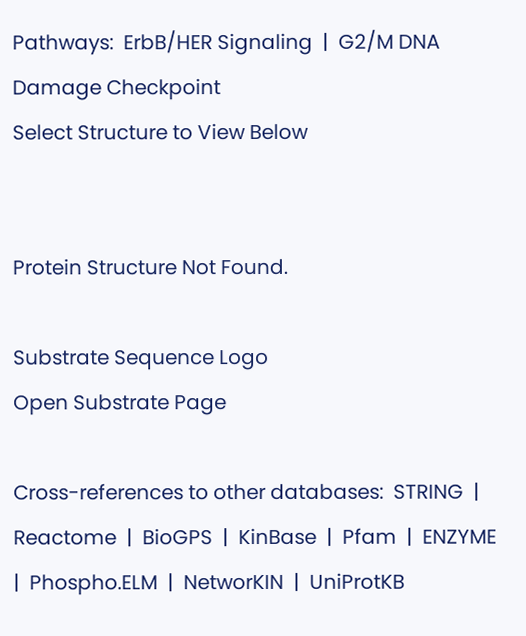Pathways:  ErbB/HER Signaling  |  G2/M DNA Damage Checkpoint
Select Structure to View Below


Protein Structure Not Found.

Substrate Sequence Logo
Open Substrate Page

Cross-references to other databases:  STRING  |  Reactome  |  BioGPS  |  KinBase  |  Pfam  |  ENZYME  |  Phospho.ELM  |  NetworKIN  |  UniProtKB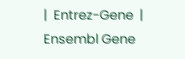|  Entrez-Gene  |  Ensembl Gene